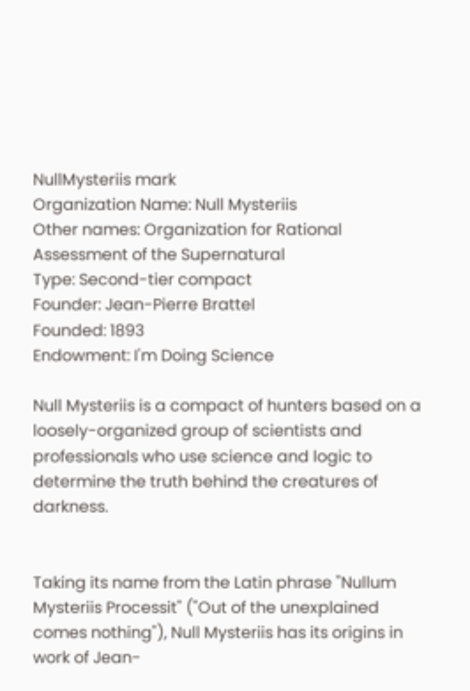NullMysteriis mark
Organization Name: Null Mysteriis
Other names: Organization for Rational Assessment of the Supernatural
Type: Second-tier compact
Founder: Jean-Pierre Brattel
Founded: 1893
Endowment: I'm Doing Science

Null Mysteriis is a compact of hunters based on a loosely-organized group of scientists and professionals who use science and logic to determine the truth behind the creatures of darkness.


Taking its name from the Latin phrase "Nullum Mysteriis Processit" ("Out of the unexplained comes nothing"), Null Mysteriis has its origins in work of Jean-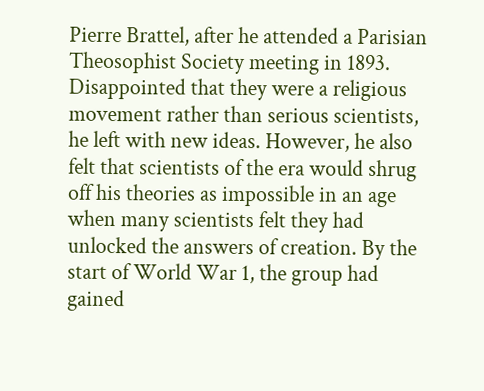Pierre Brattel, after he attended a Parisian Theosophist Society meeting in 1893. Disappointed that they were a religious movement rather than serious scientists, he left with new ideas. However, he also felt that scientists of the era would shrug off his theories as impossible in an age when many scientists felt they had unlocked the answers of creation. By the start of World War 1, the group had gained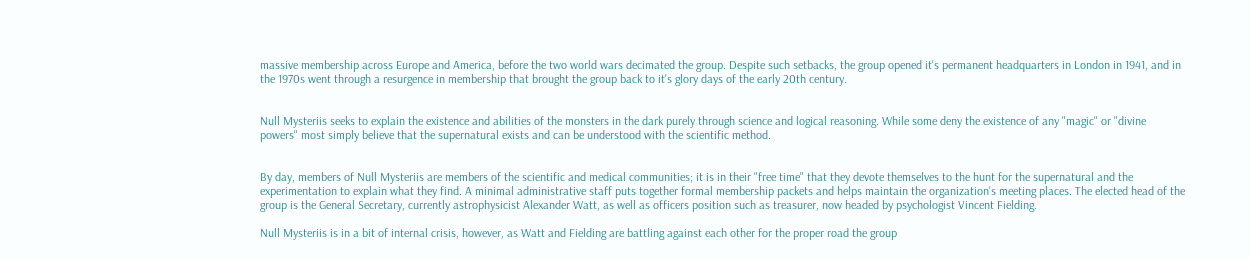massive membership across Europe and America, before the two world wars decimated the group. Despite such setbacks, the group opened it's permanent headquarters in London in 1941, and in the 1970s went through a resurgence in membership that brought the group back to it's glory days of the early 20th century.


Null Mysteriis seeks to explain the existence and abilities of the monsters in the dark purely through science and logical reasoning. While some deny the existence of any "magic" or "divine powers" most simply believe that the supernatural exists and can be understood with the scientific method.


By day, members of Null Mysteriis are members of the scientific and medical communities; it is in their "free time" that they devote themselves to the hunt for the supernatural and the experimentation to explain what they find. A minimal administrative staff puts together formal membership packets and helps maintain the organization's meeting places. The elected head of the group is the General Secretary, currently astrophysicist Alexander Watt, as well as officers position such as treasurer, now headed by psychologist Vincent Fielding.

Null Mysteriis is in a bit of internal crisis, however, as Watt and Fielding are battling against each other for the proper road the group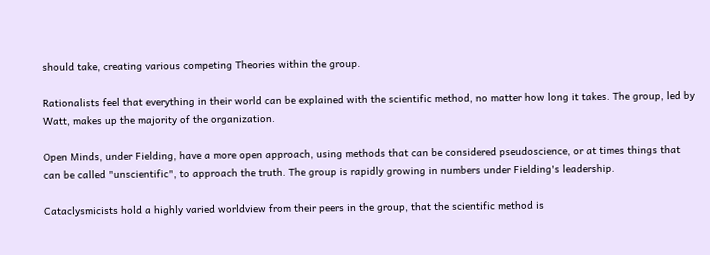should take, creating various competing Theories within the group.

Rationalists feel that everything in their world can be explained with the scientific method, no matter how long it takes. The group, led by Watt, makes up the majority of the organization.

Open Minds, under Fielding, have a more open approach, using methods that can be considered pseudoscience, or at times things that can be called "unscientific", to approach the truth. The group is rapidly growing in numbers under Fielding's leadership.

Cataclysmicists hold a highly varied worldview from their peers in the group, that the scientific method is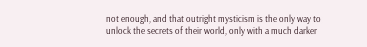not enough, and that outright mysticism is the only way to unlock the secrets of their world, only with a much darker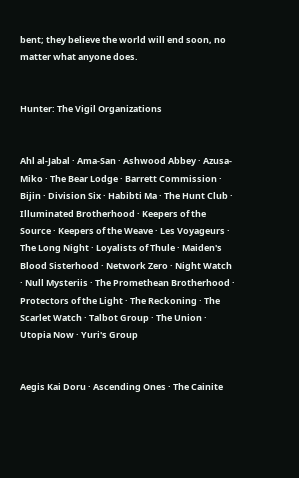bent; they believe the world will end soon, no matter what anyone does.


Hunter: The Vigil Organizations


Ahl al-Jabal · Ama-San · Ashwood Abbey · Azusa-Miko · The Bear Lodge · Barrett Commission · Bijin · Division Six · Habibti Ma · The Hunt Club · Illuminated Brotherhood · Keepers of the Source · Keepers of the Weave · Les Voyageurs · The Long Night · Loyalists of Thule · Maiden's Blood Sisterhood · Network Zero · Night Watch · Null Mysteriis · The Promethean Brotherhood · Protectors of the Light · The Reckoning · The Scarlet Watch · Talbot Group · The Union · Utopia Now · Yuri's Group


Aegis Kai Doru · Ascending Ones · The Cainite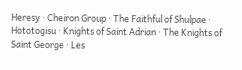Heresy · Cheiron Group · The Faithful of Shulpae · Hototogisu · Knights of Saint Adrian · The Knights of Saint George · Les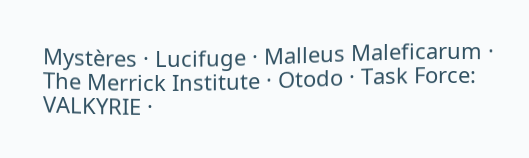Mystères · Lucifuge · Malleus Maleficarum · The Merrick Institute · Otodo · Task Force: VALKYRIE ·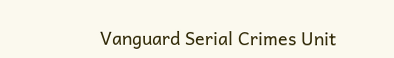Vanguard Serial Crimes Unit